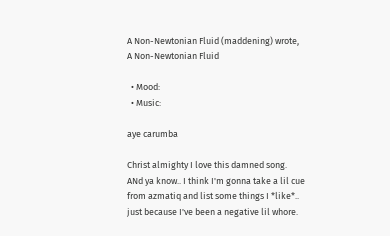A Non-Newtonian Fluid (maddening) wrote,
A Non-Newtonian Fluid

  • Mood:
  • Music:

aye carumba

Christ almighty I love this damned song.
ANd ya know.. I think I'm gonna take a lil cue from azmatiq and list some things I *like*.. just because I've been a negative lil whore.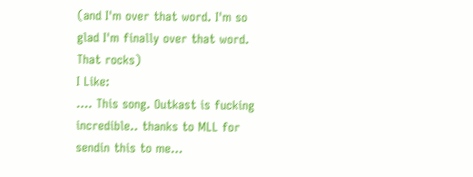(and I'm over that word. I'm so glad I'm finally over that word. That rocks)
I Like:
.... This song. Outkast is fucking incredible.. thanks to MLL for sendin this to me...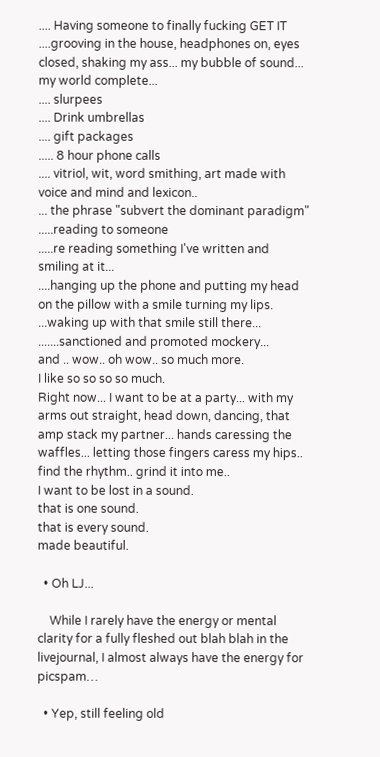.... Having someone to finally fucking GET IT
....grooving in the house, headphones on, eyes closed, shaking my ass... my bubble of sound... my world complete...
.... slurpees
.... Drink umbrellas
.... gift packages
..... 8 hour phone calls
.... vitriol, wit, word smithing, art made with voice and mind and lexicon..
... the phrase "subvert the dominant paradigm"
.....reading to someone
.....re reading something I've written and smiling at it...
....hanging up the phone and putting my head on the pillow with a smile turning my lips.
...waking up with that smile still there...
.......sanctioned and promoted mockery...
and .. wow.. oh wow.. so much more.
I like so so so so much.
Right now... I want to be at a party... with my arms out straight, head down, dancing, that amp stack my partner... hands caressing the waffles... letting those fingers caress my hips.. find the rhythm.. grind it into me..
I want to be lost in a sound.
that is one sound.
that is every sound.
made beautiful.

  • Oh LJ...

    While I rarely have the energy or mental clarity for a fully fleshed out blah blah in the livejournal, I almost always have the energy for picspam…

  • Yep, still feeling old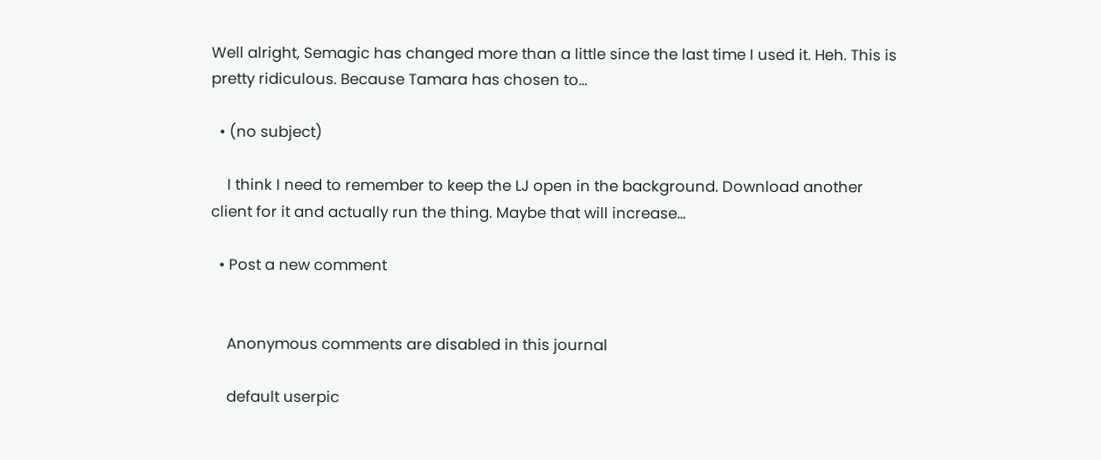Well alright, Semagic has changed more than a little since the last time I used it. Heh. This is pretty ridiculous. Because Tamara has chosen to…

  • (no subject)

    I think I need to remember to keep the LJ open in the background. Download another client for it and actually run the thing. Maybe that will increase…

  • Post a new comment


    Anonymous comments are disabled in this journal

    default userpic